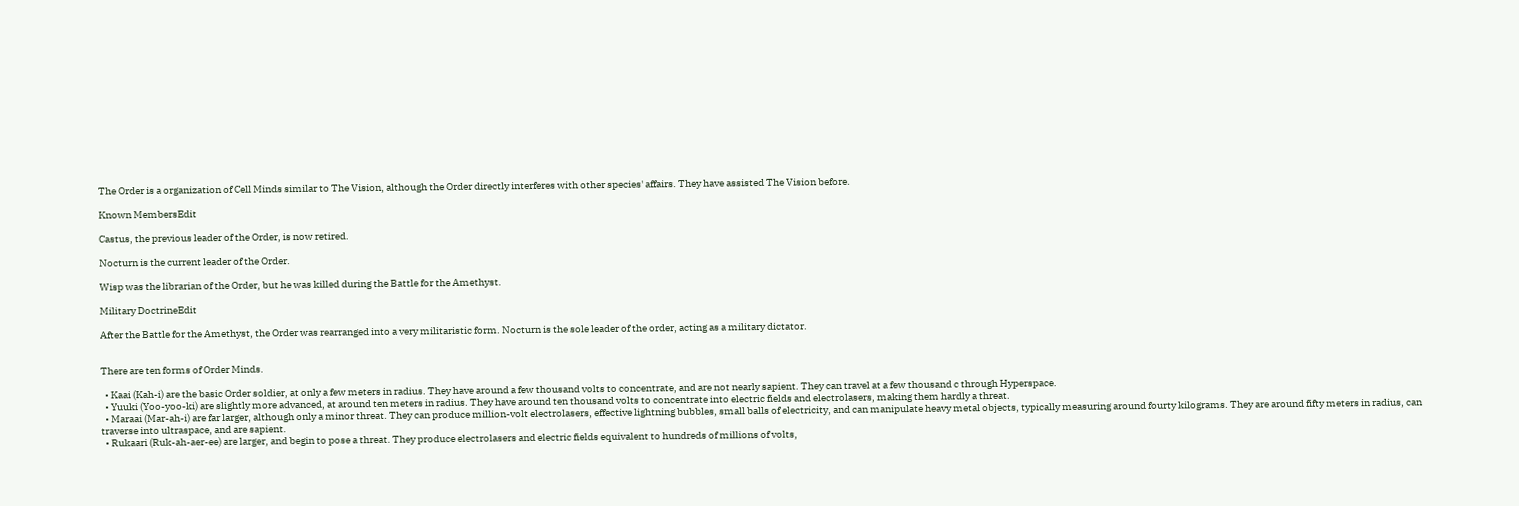The Order is a organization of Cell Minds similar to The Vision, although the Order directly interferes with other species' affairs. They have assisted The Vision before.

Known MembersEdit

Castus, the previous leader of the Order, is now retired.

Nocturn is the current leader of the Order.

Wisp was the librarian of the Order, but he was killed during the Battle for the Amethyst.

Military DoctrineEdit

After the Battle for the Amethyst, the Order was rearranged into a very militaristic form. Nocturn is the sole leader of the order, acting as a military dictator.


There are ten forms of Order Minds.

  • Kaai (Kah-i) are the basic Order soldier, at only a few meters in radius. They have around a few thousand volts to concentrate, and are not nearly sapient. They can travel at a few thousand c through Hyperspace.
  • Yuuki (Yoo-yoo-ki) are slightly more advanced, at around ten meters in radius. They have around ten thousand volts to concentrate into electric fields and electrolasers, making them hardly a threat.
  • Maraai (Mar-ah-i) are far larger, although only a minor threat. They can produce million-volt electrolasers, effective lightning bubbles, small balls of electricity, and can manipulate heavy metal objects, typically measuring around fourty kilograms. They are around fifty meters in radius, can traverse into ultraspace, and are sapient.
  • Rukaari (Ruk-ah-aer-ee) are larger, and begin to pose a threat. They produce electrolasers and electric fields equivalent to hundreds of millions of volts,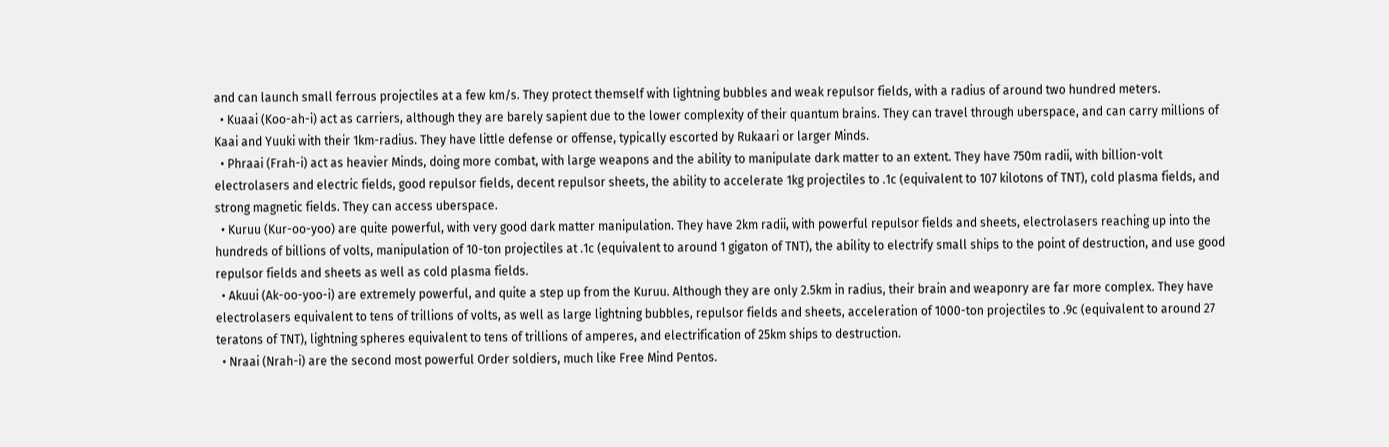and can launch small ferrous projectiles at a few km/s. They protect themself with lightning bubbles and weak repulsor fields, with a radius of around two hundred meters.
  • Kuaai (Koo-ah-i) act as carriers, although they are barely sapient due to the lower complexity of their quantum brains. They can travel through uberspace, and can carry millions of Kaai and Yuuki with their 1km-radius. They have little defense or offense, typically escorted by Rukaari or larger Minds.
  • Phraai (Frah-i) act as heavier Minds, doing more combat, with large weapons and the ability to manipulate dark matter to an extent. They have 750m radii, with billion-volt electrolasers and electric fields, good repulsor fields, decent repulsor sheets, the ability to accelerate 1kg projectiles to .1c (equivalent to 107 kilotons of TNT), cold plasma fields, and strong magnetic fields. They can access uberspace.
  • Kuruu (Kur-oo-yoo) are quite powerful, with very good dark matter manipulation. They have 2km radii, with powerful repulsor fields and sheets, electrolasers reaching up into the hundreds of billions of volts, manipulation of 10-ton projectiles at .1c (equivalent to around 1 gigaton of TNT), the ability to electrify small ships to the point of destruction, and use good repulsor fields and sheets as well as cold plasma fields.
  • Akuui (Ak-oo-yoo-i) are extremely powerful, and quite a step up from the Kuruu. Although they are only 2.5km in radius, their brain and weaponry are far more complex. They have electrolasers equivalent to tens of trillions of volts, as well as large lightning bubbles, repulsor fields and sheets, acceleration of 1000-ton projectiles to .9c (equivalent to around 27 teratons of TNT), lightning spheres equivalent to tens of trillions of amperes, and electrification of 25km ships to destruction.
  • Nraai (Nrah-i) are the second most powerful Order soldiers, much like Free Mind Pentos.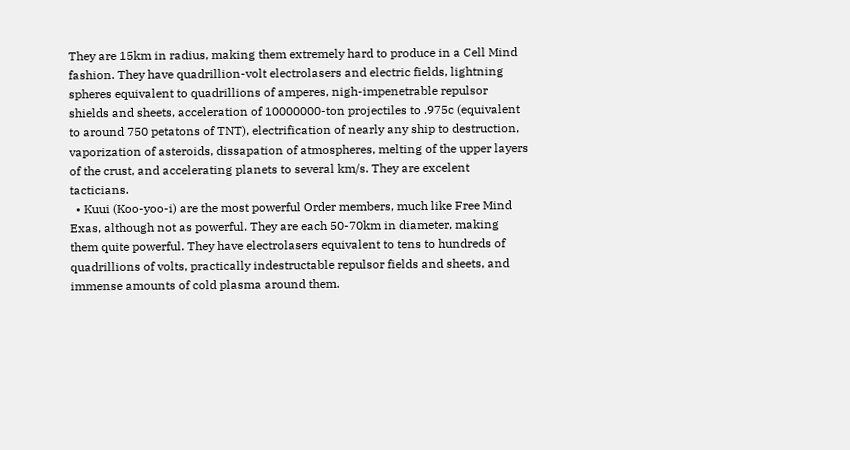They are 15km in radius, making them extremely hard to produce in a Cell Mind fashion. They have quadrillion-volt electrolasers and electric fields, lightning spheres equivalent to quadrillions of amperes, nigh-impenetrable repulsor shields and sheets, acceleration of 10000000-ton projectiles to .975c (equivalent to around 750 petatons of TNT), electrification of nearly any ship to destruction, vaporization of asteroids, dissapation of atmospheres, melting of the upper layers of the crust, and accelerating planets to several km/s. They are excelent tacticians.
  • Kuui (Koo-yoo-i) are the most powerful Order members, much like Free Mind Exas, although not as powerful. They are each 50-70km in diameter, making them quite powerful. They have electrolasers equivalent to tens to hundreds of quadrillions of volts, practically indestructable repulsor fields and sheets, and immense amounts of cold plasma around them.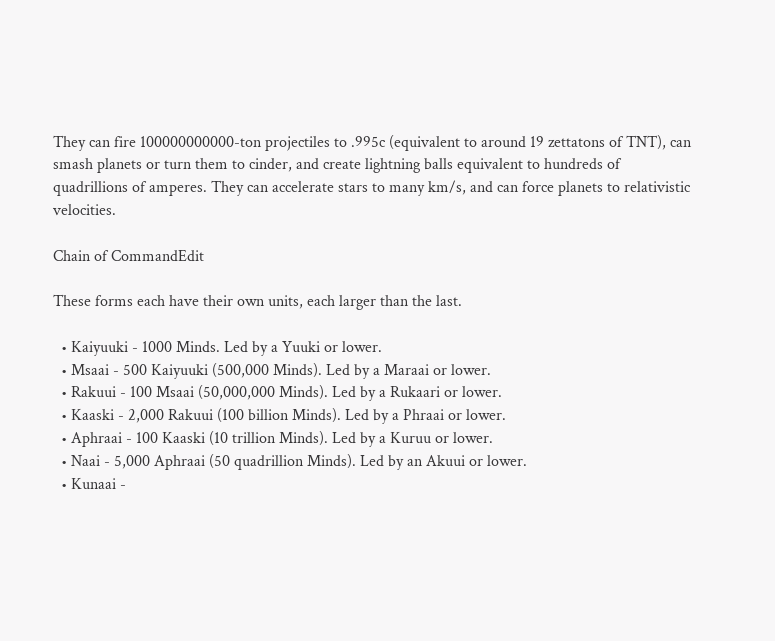They can fire 100000000000-ton projectiles to .995c (equivalent to around 19 zettatons of TNT), can smash planets or turn them to cinder, and create lightning balls equivalent to hundreds of quadrillions of amperes. They can accelerate stars to many km/s, and can force planets to relativistic velocities.

Chain of CommandEdit

These forms each have their own units, each larger than the last.

  • Kaiyuuki - 1000 Minds. Led by a Yuuki or lower.
  • Msaai - 500 Kaiyuuki (500,000 Minds). Led by a Maraai or lower.
  • Rakuui - 100 Msaai (50,000,000 Minds). Led by a Rukaari or lower.
  • Kaaski - 2,000 Rakuui (100 billion Minds). Led by a Phraai or lower.
  • Aphraai - 100 Kaaski (10 trillion Minds). Led by a Kuruu or lower.
  • Naai - 5,000 Aphraai (50 quadrillion Minds). Led by an Akuui or lower.
  • Kunaai -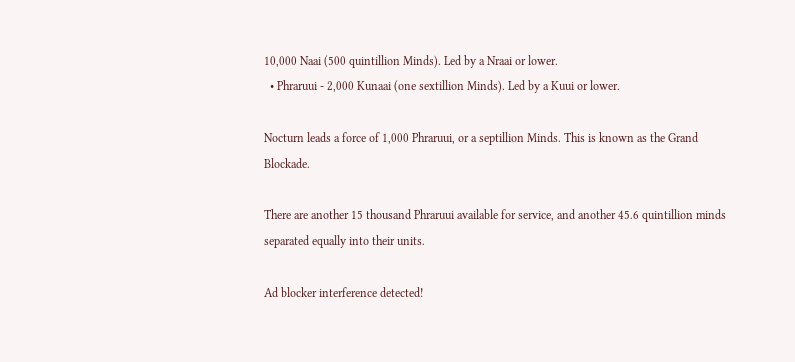10,000 Naai (500 quintillion Minds). Led by a Nraai or lower.
  • Phraruui - 2,000 Kunaai (one sextillion Minds). Led by a Kuui or lower.

Nocturn leads a force of 1,000 Phraruui, or a septillion Minds. This is known as the Grand Blockade.

There are another 15 thousand Phraruui available for service, and another 45.6 quintillion minds separated equally into their units.

Ad blocker interference detected!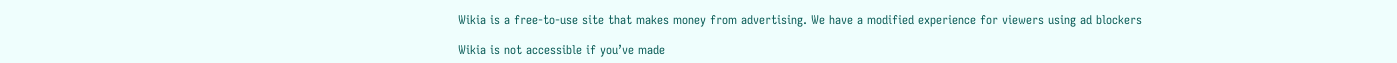Wikia is a free-to-use site that makes money from advertising. We have a modified experience for viewers using ad blockers

Wikia is not accessible if you’ve made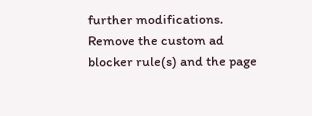further modifications. Remove the custom ad blocker rule(s) and the page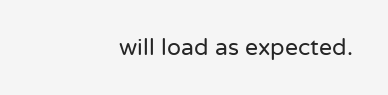will load as expected.